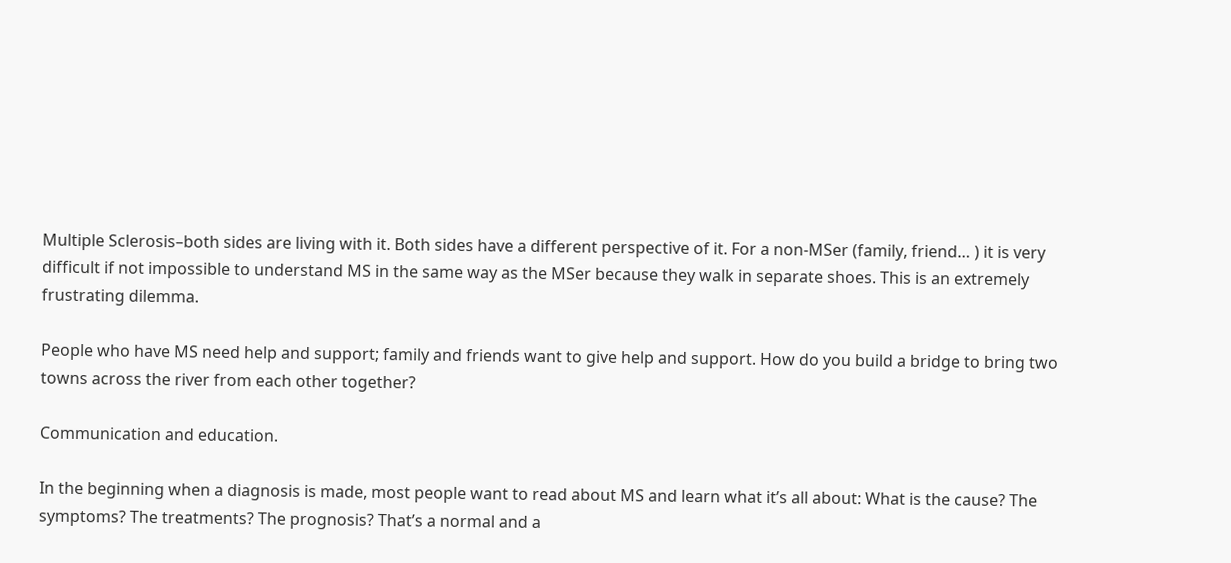Multiple Sclerosis–both sides are living with it. Both sides have a different perspective of it. For a non-MSer (family, friend… ) it is very difficult if not impossible to understand MS in the same way as the MSer because they walk in separate shoes. This is an extremely frustrating dilemma.

People who have MS need help and support; family and friends want to give help and support. How do you build a bridge to bring two towns across the river from each other together?

Communication and education.

In the beginning when a diagnosis is made, most people want to read about MS and learn what it’s all about: What is the cause? The symptoms? The treatments? The prognosis? That’s a normal and a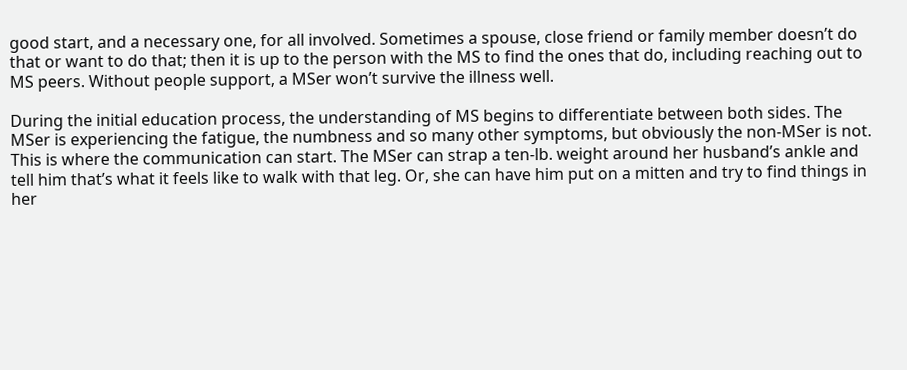good start, and a necessary one, for all involved. Sometimes a spouse, close friend or family member doesn’t do that or want to do that; then it is up to the person with the MS to find the ones that do, including reaching out to MS peers. Without people support, a MSer won’t survive the illness well.

During the initial education process, the understanding of MS begins to differentiate between both sides. The MSer is experiencing the fatigue, the numbness and so many other symptoms, but obviously the non-MSer is not. This is where the communication can start. The MSer can strap a ten-lb. weight around her husband’s ankle and tell him that’s what it feels like to walk with that leg. Or, she can have him put on a mitten and try to find things in her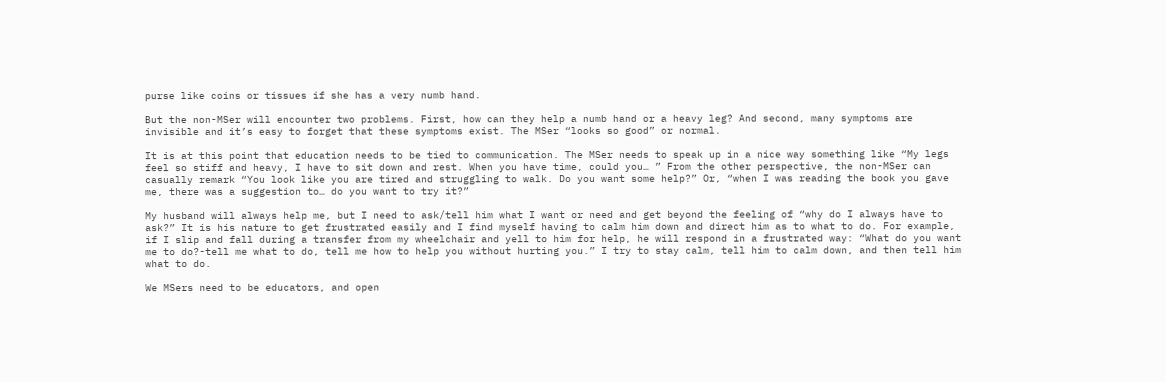purse like coins or tissues if she has a very numb hand.

But the non-MSer will encounter two problems. First, how can they help a numb hand or a heavy leg? And second, many symptoms are invisible and it’s easy to forget that these symptoms exist. The MSer “looks so good” or normal.

It is at this point that education needs to be tied to communication. The MSer needs to speak up in a nice way something like “My legs feel so stiff and heavy, I have to sit down and rest. When you have time, could you… ” From the other perspective, the non-MSer can casually remark “You look like you are tired and struggling to walk. Do you want some help?” Or, “when I was reading the book you gave me, there was a suggestion to… do you want to try it?”

My husband will always help me, but I need to ask/tell him what I want or need and get beyond the feeling of “why do I always have to ask?” It is his nature to get frustrated easily and I find myself having to calm him down and direct him as to what to do. For example, if I slip and fall during a transfer from my wheelchair and yell to him for help, he will respond in a frustrated way: “What do you want me to do?-tell me what to do, tell me how to help you without hurting you.” I try to stay calm, tell him to calm down, and then tell him what to do.

We MSers need to be educators, and open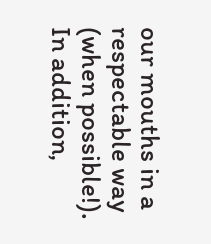our mouths in a respectable way (when possible!). In addition,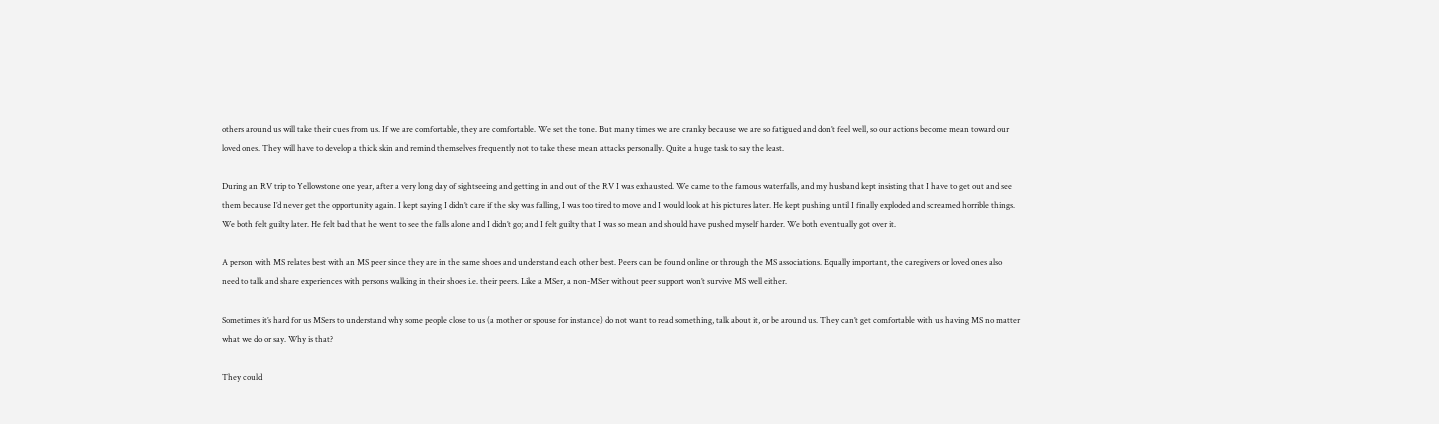others around us will take their cues from us. If we are comfortable, they are comfortable. We set the tone. But many times we are cranky because we are so fatigued and don’t feel well, so our actions become mean toward our loved ones. They will have to develop a thick skin and remind themselves frequently not to take these mean attacks personally. Quite a huge task to say the least.

During an RV trip to Yellowstone one year, after a very long day of sightseeing and getting in and out of the RV I was exhausted. We came to the famous waterfalls, and my husband kept insisting that I have to get out and see them because I’d never get the opportunity again. I kept saying I didn’t care if the sky was falling, I was too tired to move and I would look at his pictures later. He kept pushing until I finally exploded and screamed horrible things. We both felt guilty later. He felt bad that he went to see the falls alone and I didn’t go; and I felt guilty that I was so mean and should have pushed myself harder. We both eventually got over it.

A person with MS relates best with an MS peer since they are in the same shoes and understand each other best. Peers can be found online or through the MS associations. Equally important, the caregivers or loved ones also need to talk and share experiences with persons walking in their shoes i.e. their peers. Like a MSer, a non-MSer without peer support won’t survive MS well either.

Sometimes it’s hard for us MSers to understand why some people close to us (a mother or spouse for instance) do not want to read something, talk about it, or be around us. They can’t get comfortable with us having MS no matter what we do or say. Why is that?

They could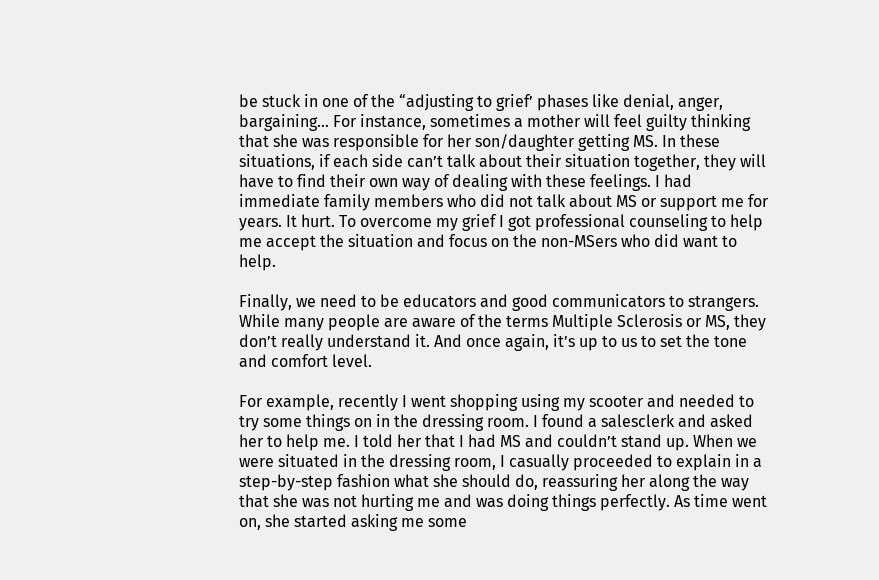be stuck in one of the “adjusting to grief’ phases like denial, anger, bargaining… For instance, sometimes a mother will feel guilty thinking that she was responsible for her son/daughter getting MS. In these situations, if each side can’t talk about their situation together, they will have to find their own way of dealing with these feelings. I had immediate family members who did not talk about MS or support me for years. It hurt. To overcome my grief I got professional counseling to help me accept the situation and focus on the non-MSers who did want to help.

Finally, we need to be educators and good communicators to strangers. While many people are aware of the terms Multiple Sclerosis or MS, they don’t really understand it. And once again, it’s up to us to set the tone and comfort level.

For example, recently I went shopping using my scooter and needed to try some things on in the dressing room. I found a salesclerk and asked her to help me. I told her that I had MS and couldn’t stand up. When we were situated in the dressing room, I casually proceeded to explain in a step-by-step fashion what she should do, reassuring her along the way that she was not hurting me and was doing things perfectly. As time went on, she started asking me some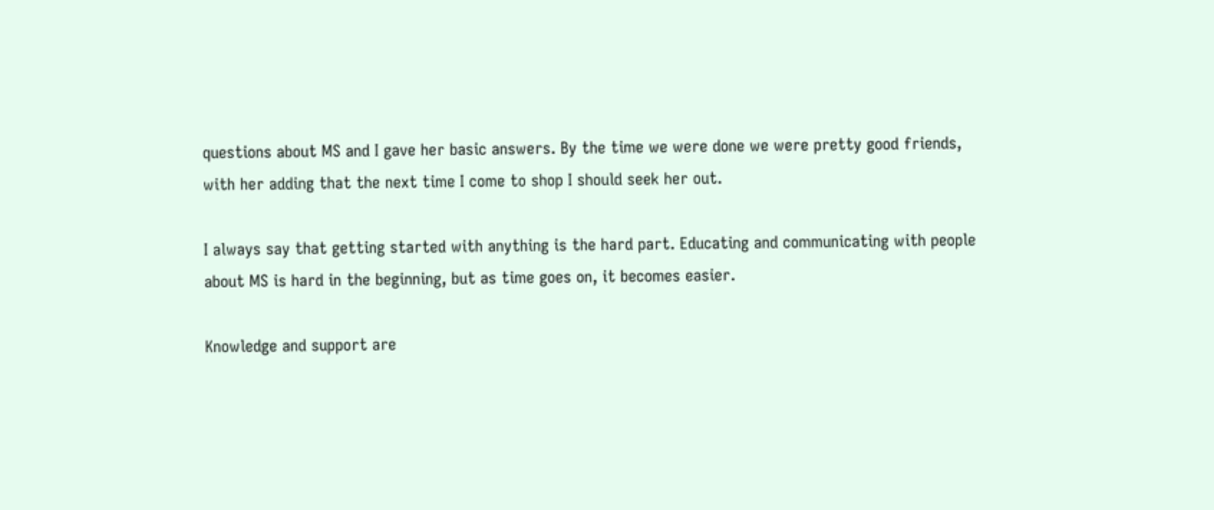questions about MS and I gave her basic answers. By the time we were done we were pretty good friends, with her adding that the next time I come to shop I should seek her out.

I always say that getting started with anything is the hard part. Educating and communicating with people about MS is hard in the beginning, but as time goes on, it becomes easier.

Knowledge and support are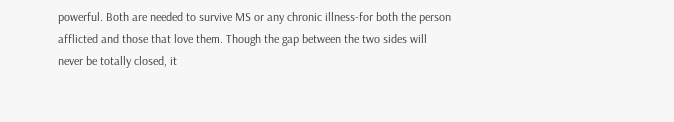powerful. Both are needed to survive MS or any chronic illness-for both the person afflicted and those that love them. Though the gap between the two sides will never be totally closed, it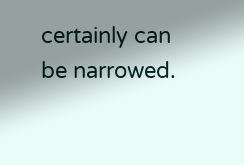certainly can be narrowed.